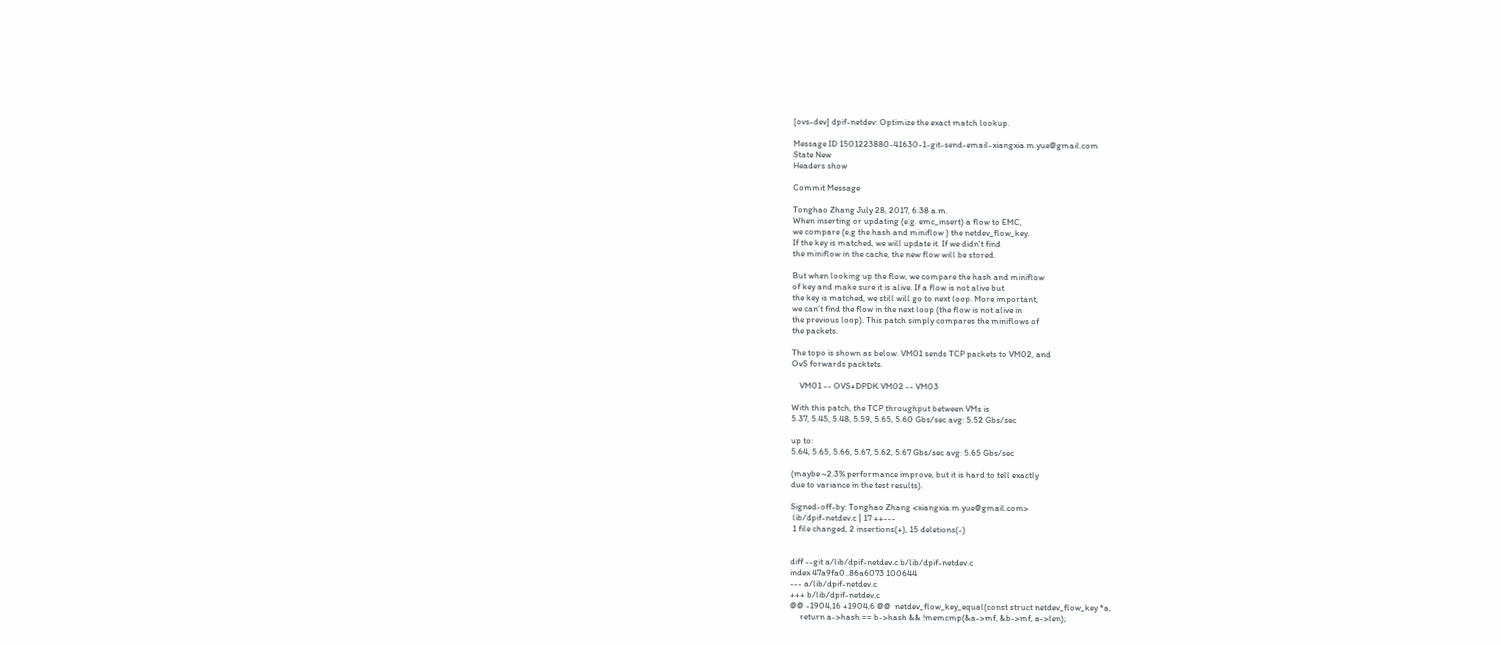[ovs-dev] dpif-netdev: Optimize the exact match lookup.

Message ID 1501223880-41630-1-git-send-email-xiangxia.m.yue@gmail.com
State New
Headers show

Commit Message

Tonghao Zhang July 28, 2017, 6:38 a.m.
When inserting or updating (e.g. emc_insert) a flow to EMC,
we compare (e.g the hash and miniflow ) the netdev_flow_key.
If the key is matched, we will update it. If we didn’t find
the miniflow in the cache, the new flow will be stored.

But when looking up the flow, we compare the hash and miniflow
of key and make sure it is alive. If a flow is not alive but
the key is matched, we still will go to next loop. More important,
we can’t find the flow in the next loop (the flow is not alive in
the previous loop). This patch simply compares the miniflows of
the packets.

The topo is shown as below. VM01 sends TCP packets to VM02, and
OvS forwards packtets.

    VM01 -- OVS+DPDK VM02 -- VM03

With this patch, the TCP throughput between VMs is
5.37, 5.45, 5.48, 5.59, 5.65, 5.60 Gbs/sec avg: 5.52 Gbs/sec

up to:
5.64, 5.65, 5.66, 5.67, 5.62, 5.67 Gbs/sec avg: 5.65 Gbs/sec

(maybe ~2.3% performance improve, but it is hard to tell exactly
due to variance in the test results).

Signed-off-by: Tonghao Zhang <xiangxia.m.yue@gmail.com>
 lib/dpif-netdev.c | 17 ++---
 1 file changed, 2 insertions(+), 15 deletions(-)


diff --git a/lib/dpif-netdev.c b/lib/dpif-netdev.c
index 47a9fa0..86a6073 100644
--- a/lib/dpif-netdev.c
+++ b/lib/dpif-netdev.c
@@ -1904,16 +1904,6 @@  netdev_flow_key_equal(const struct netdev_flow_key *a,
     return a->hash == b->hash && !memcmp(&a->mf, &b->mf, a->len);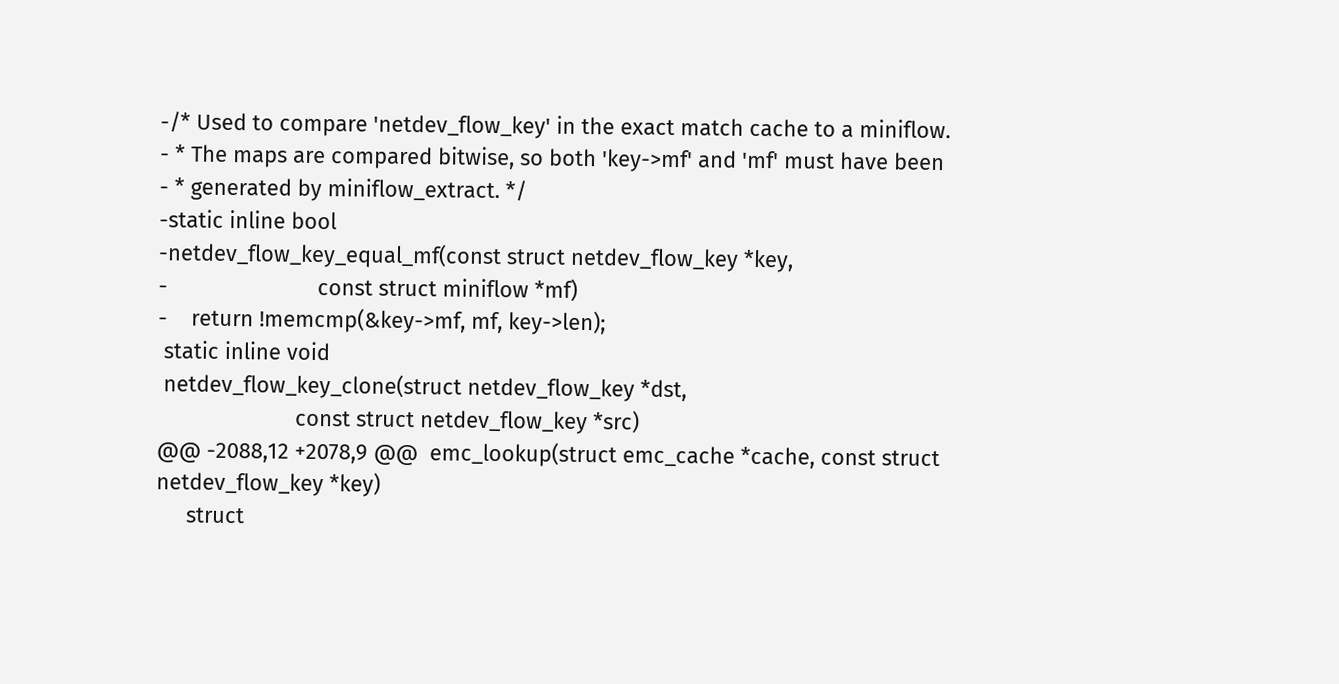-/* Used to compare 'netdev_flow_key' in the exact match cache to a miniflow.
- * The maps are compared bitwise, so both 'key->mf' and 'mf' must have been
- * generated by miniflow_extract. */
-static inline bool
-netdev_flow_key_equal_mf(const struct netdev_flow_key *key,
-                         const struct miniflow *mf)
-    return !memcmp(&key->mf, mf, key->len);
 static inline void
 netdev_flow_key_clone(struct netdev_flow_key *dst,
                       const struct netdev_flow_key *src)
@@ -2088,12 +2078,9 @@  emc_lookup(struct emc_cache *cache, const struct netdev_flow_key *key)
     struct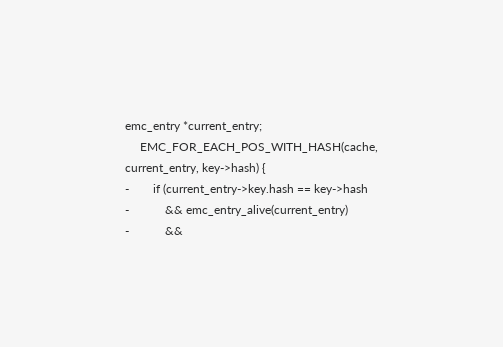emc_entry *current_entry;
     EMC_FOR_EACH_POS_WITH_HASH(cache, current_entry, key->hash) {
-        if (current_entry->key.hash == key->hash
-            && emc_entry_alive(current_entry)
-            &&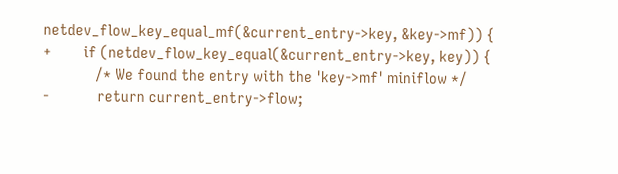netdev_flow_key_equal_mf(&current_entry->key, &key->mf)) {
+        if (netdev_flow_key_equal(&current_entry->key, key)) {
             /* We found the entry with the 'key->mf' miniflow */
-            return current_entry->flow;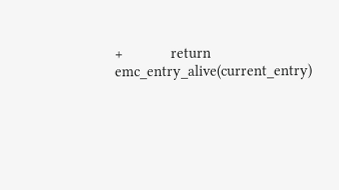+            return emc_entry_alive(current_entry)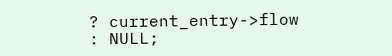? current_entry->flow : NULL;